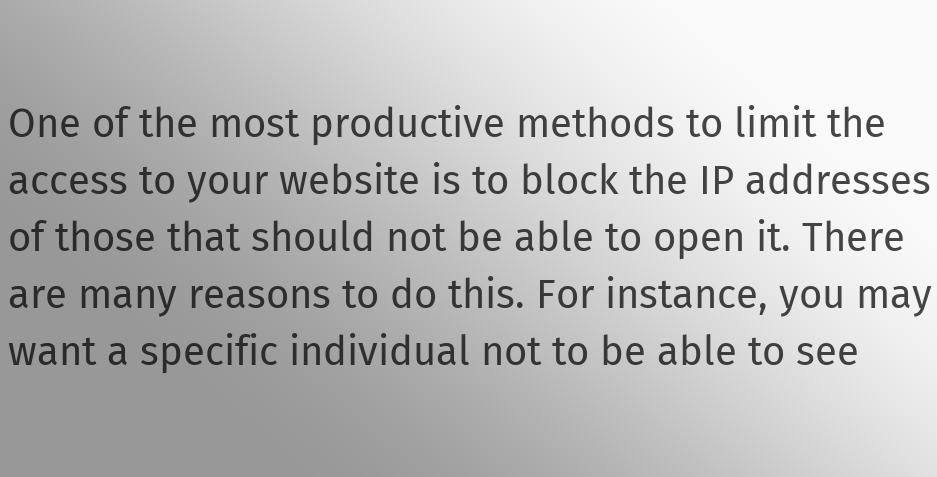One of the most productive methods to limit the access to your website is to block the IP addresses of those that should not be able to open it. There are many reasons to do this. For instance, you may want a specific individual not to be able to see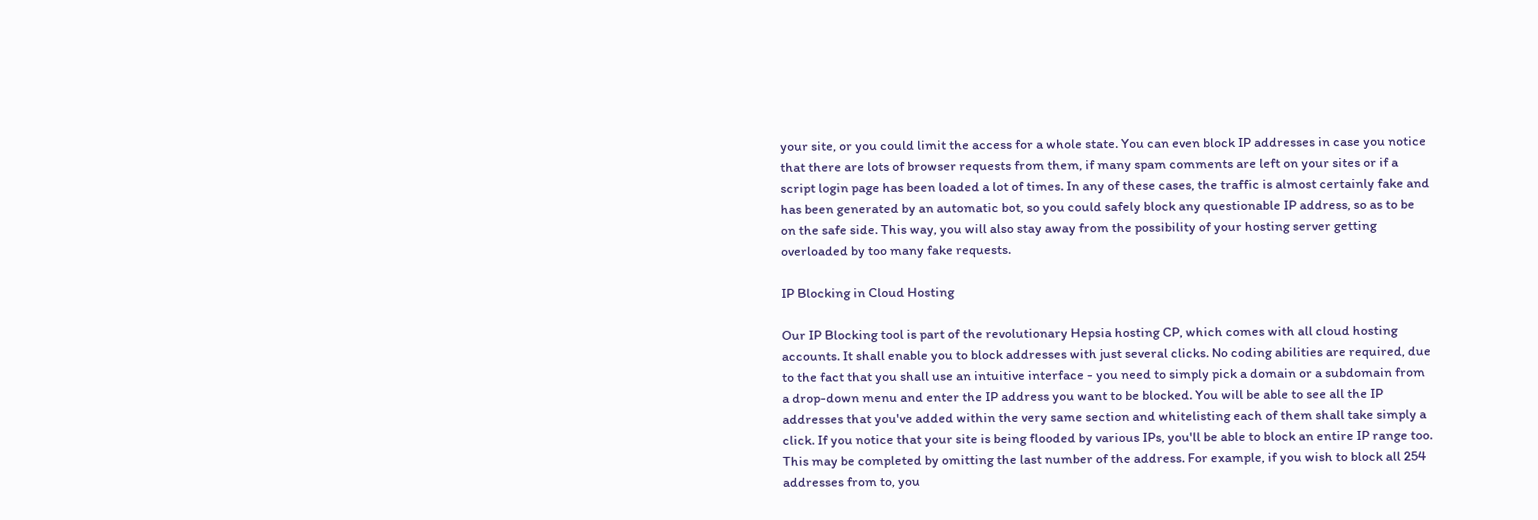your site, or you could limit the access for a whole state. You can even block IP addresses in case you notice that there are lots of browser requests from them, if many spam comments are left on your sites or if a script login page has been loaded a lot of times. In any of these cases, the traffic is almost certainly fake and has been generated by an automatic bot, so you could safely block any questionable IP address, so as to be on the safe side. This way, you will also stay away from the possibility of your hosting server getting overloaded by too many fake requests.

IP Blocking in Cloud Hosting

Our IP Blocking tool is part of the revolutionary Hepsia hosting CP, which comes with all cloud hosting accounts. It shall enable you to block addresses with just several clicks. No coding abilities are required, due to the fact that you shall use an intuitive interface - you need to simply pick a domain or a subdomain from a drop-down menu and enter the IP address you want to be blocked. You will be able to see all the IP addresses that you've added within the very same section and whitelisting each of them shall take simply a click. If you notice that your site is being flooded by various IPs, you'll be able to block an entire IP range too. This may be completed by omitting the last number of the address. For example, if you wish to block all 254 addresses from to, you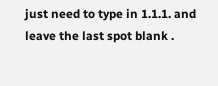just need to type in 1.1.1. and leave the last spot blank .